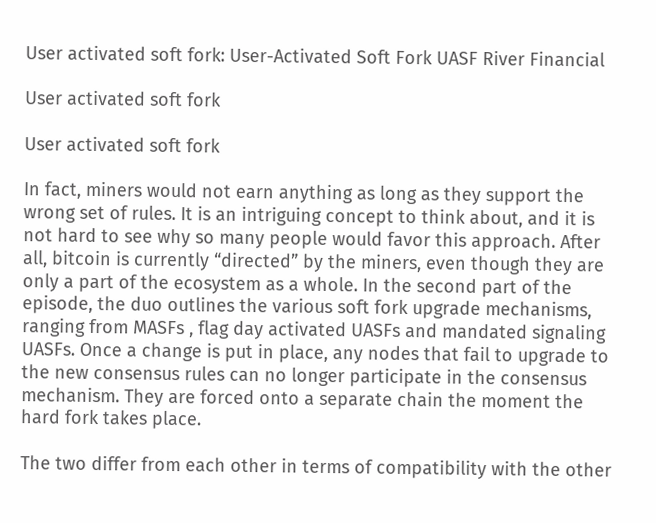User activated soft fork: User-Activated Soft Fork UASF River Financial

User activated soft fork

User activated soft fork

In fact, miners would not earn anything as long as they support the wrong set of rules. It is an intriguing concept to think about, and it is not hard to see why so many people would favor this approach. After all, bitcoin is currently “directed” by the miners, even though they are only a part of the ecosystem as a whole. In the second part of the episode, the duo outlines the various soft fork upgrade mechanisms, ranging from MASFs , flag day activated UASFs and mandated signaling UASFs. Once a change is put in place, any nodes that fail to upgrade to the new consensus rules can no longer participate in the consensus mechanism. They are forced onto a separate chain the moment the hard fork takes place.

The two differ from each other in terms of compatibility with the other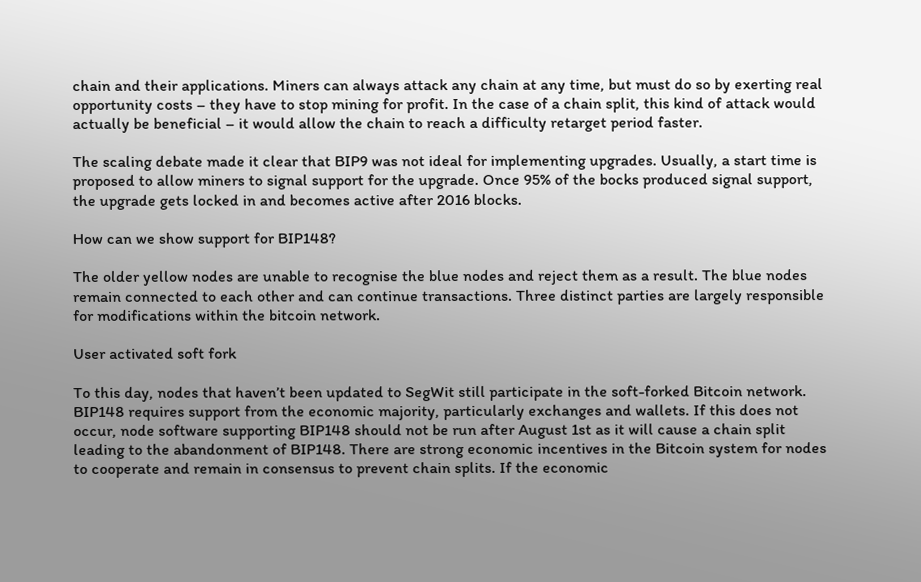chain and their applications. Miners can always attack any chain at any time, but must do so by exerting real opportunity costs – they have to stop mining for profit. In the case of a chain split, this kind of attack would actually be beneficial – it would allow the chain to reach a difficulty retarget period faster.

The scaling debate made it clear that BIP9 was not ideal for implementing upgrades. Usually, a start time is proposed to allow miners to signal support for the upgrade. Once 95% of the bocks produced signal support, the upgrade gets locked in and becomes active after 2016 blocks.

How can we show support for BIP148?

The older yellow nodes are unable to recognise the blue nodes and reject them as a result. The blue nodes remain connected to each other and can continue transactions. Three distinct parties are largely responsible for modifications within the bitcoin network.

User activated soft fork

To this day, nodes that haven’t been updated to SegWit still participate in the soft-forked Bitcoin network. BIP148 requires support from the economic majority, particularly exchanges and wallets. If this does not occur, node software supporting BIP148 should not be run after August 1st as it will cause a chain split leading to the abandonment of BIP148. There are strong economic incentives in the Bitcoin system for nodes to cooperate and remain in consensus to prevent chain splits. If the economic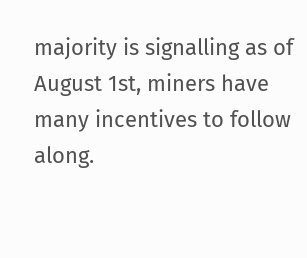majority is signalling as of August 1st, miners have many incentives to follow along.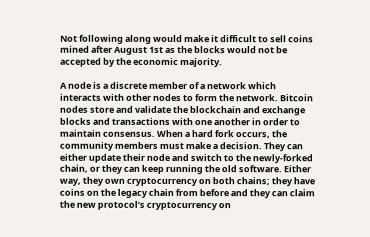Not following along would make it difficult to sell coins mined after August 1st as the blocks would not be accepted by the economic majority.

A node is a discrete member of a network which interacts with other nodes to form the network. Bitcoin nodes store and validate the blockchain and exchange blocks and transactions with one another in order to maintain consensus. When a hard fork occurs, the community members must make a decision. They can either update their node and switch to the newly-forked chain, or they can keep running the old software. Either way, they own cryptocurrency on both chains; they have coins on the legacy chain from before and they can claim the new protocol’s cryptocurrency on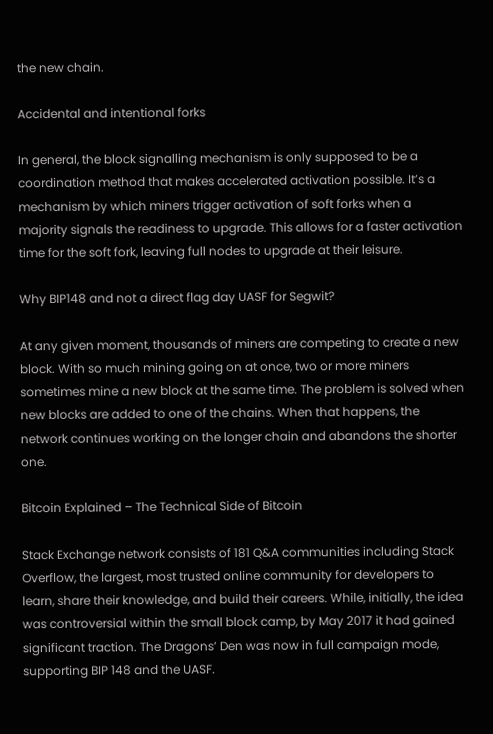the new chain.

Accidental and intentional forks

In general, the block signalling mechanism is only supposed to be a coordination method that makes accelerated activation possible. It’s a mechanism by which miners trigger activation of soft forks when a majority signals the readiness to upgrade. This allows for a faster activation time for the soft fork, leaving full nodes to upgrade at their leisure.

Why BIP148 and not a direct flag day UASF for Segwit?

At any given moment, thousands of miners are competing to create a new block. With so much mining going on at once, two or more miners sometimes mine a new block at the same time. The problem is solved when new blocks are added to one of the chains. When that happens, the network continues working on the longer chain and abandons the shorter one.

Bitcoin Explained – The Technical Side of Bitcoin

Stack Exchange network consists of 181 Q&A communities including Stack Overflow, the largest, most trusted online community for developers to learn, share their knowledge, and build their careers. While, initially, the idea was controversial within the small block camp, by May 2017 it had gained significant traction. The Dragons’ Den was now in full campaign mode, supporting BIP 148 and the UASF.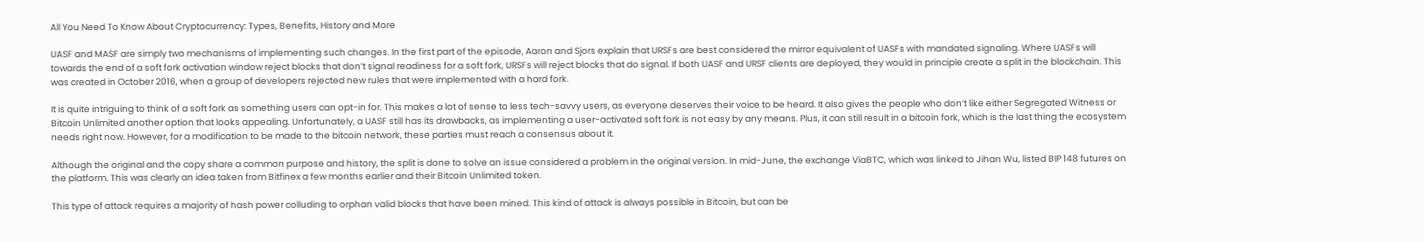All You Need To Know About Cryptocurrency: Types, Benefits, History and More

UASF and MASF are simply two mechanisms of implementing such changes. In the first part of the episode, Aaron and Sjors explain that URSFs are best considered the mirror equivalent of UASFs with mandated signaling. Where UASFs will towards the end of a soft fork activation window reject blocks that don’t signal readiness for a soft fork, URSFs will reject blocks that do signal. If both UASF and URSF clients are deployed, they would in principle create a split in the blockchain. This was created in October 2016, when a group of developers rejected new rules that were implemented with a hard fork.

It is quite intriguing to think of a soft fork as something users can opt-in for. This makes a lot of sense to less tech-savvy users, as everyone deserves their voice to be heard. It also gives the people who don’t like either Segregated Witness or Bitcoin Unlimited another option that looks appealing. Unfortunately, a UASF still has its drawbacks, as implementing a user-activated soft fork is not easy by any means. Plus, it can still result in a bitcoin fork, which is the last thing the ecosystem needs right now. However, for a modification to be made to the bitcoin network, these parties must reach a consensus about it.

Although the original and the copy share a common purpose and history, the split is done to solve an issue considered a problem in the original version. In mid-June, the exchange ViaBTC, which was linked to Jihan Wu, listed BIP 148 futures on the platform. This was clearly an idea taken from Bitfinex a few months earlier and their Bitcoin Unlimited token.

This type of attack requires a majority of hash power colluding to orphan valid blocks that have been mined. This kind of attack is always possible in Bitcoin, but can be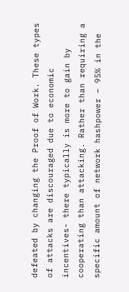defeated by changing the Proof of Work. These types of attacks are discouraged due to economic incentives- there typically is more to gain by cooperating than attacking. Rather than requiring a specific amount of network hashpower – 95% in the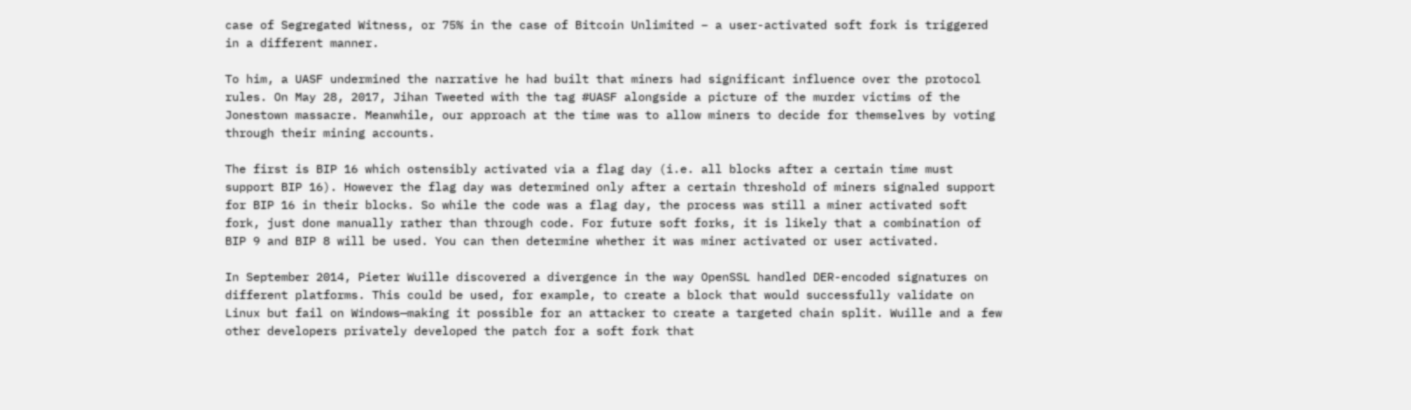case of Segregated Witness, or 75% in the case of Bitcoin Unlimited – a user-activated soft fork is triggered in a different manner.

To him, a UASF undermined the narrative he had built that miners had significant influence over the protocol rules. On May 28, 2017, Jihan Tweeted with the tag #UASF alongside a picture of the murder victims of the Jonestown massacre. Meanwhile, our approach at the time was to allow miners to decide for themselves by voting through their mining accounts.

The first is BIP 16 which ostensibly activated via a flag day (i.e. all blocks after a certain time must support BIP 16). However the flag day was determined only after a certain threshold of miners signaled support for BIP 16 in their blocks. So while the code was a flag day, the process was still a miner activated soft fork, just done manually rather than through code. For future soft forks, it is likely that a combination of BIP 9 and BIP 8 will be used. You can then determine whether it was miner activated or user activated.

In September 2014, Pieter Wuille discovered a divergence in the way OpenSSL handled DER-encoded signatures on different platforms. This could be used, for example, to create a block that would successfully validate on Linux but fail on Windows—making it possible for an attacker to create a targeted chain split. Wuille and a few other developers privately developed the patch for a soft fork that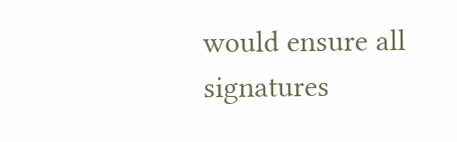would ensure all signatures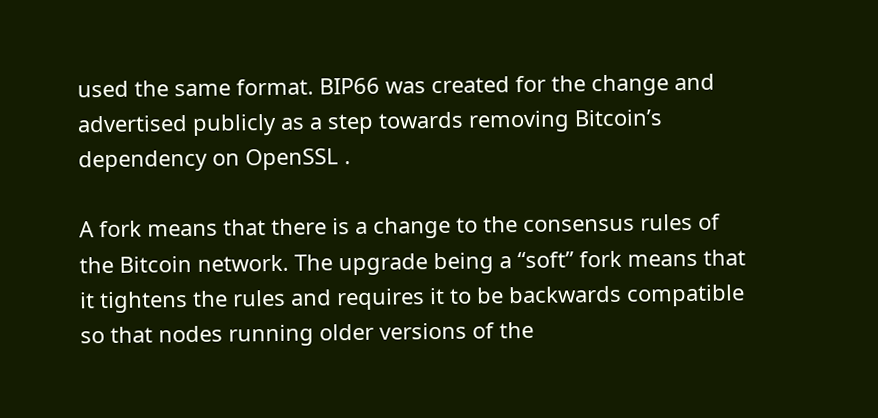used the same format. BIP66 was created for the change and advertised publicly as a step towards removing Bitcoin’s dependency on OpenSSL .

A fork means that there is a change to the consensus rules of the Bitcoin network. The upgrade being a “soft” fork means that it tightens the rules and requires it to be backwards compatible so that nodes running older versions of the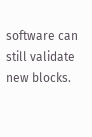software can still validate new blocks.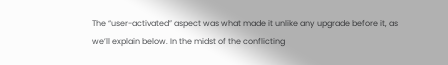The “user-activated” aspect was what made it unlike any upgrade before it, as we’ll explain below. In the midst of the conflicting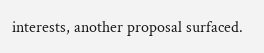interests, another proposal surfaced.